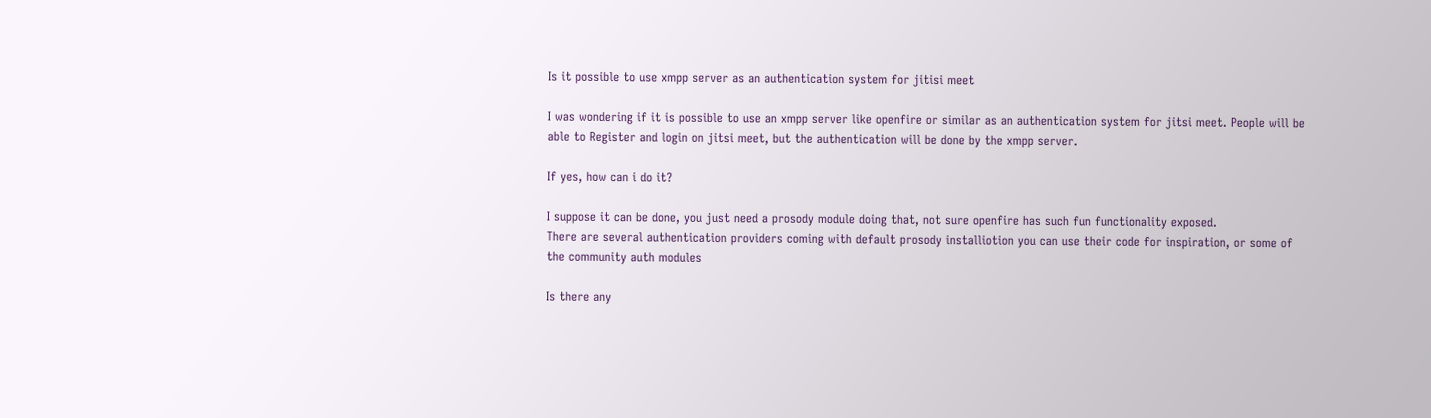Is it possible to use xmpp server as an authentication system for jitisi meet

I was wondering if it is possible to use an xmpp server like openfire or similar as an authentication system for jitsi meet. People will be able to Register and login on jitsi meet, but the authentication will be done by the xmpp server.

If yes, how can i do it?

I suppose it can be done, you just need a prosody module doing that, not sure openfire has such fun functionality exposed.
There are several authentication providers coming with default prosody installiotion you can use their code for inspiration, or some of the community auth modules

Is there any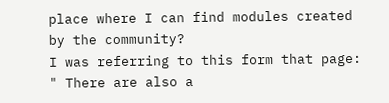place where I can find modules created by the community?
I was referring to this form that page: " There are also a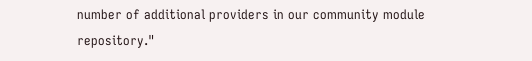number of additional providers in our community module repository."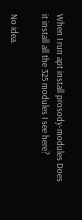When I run apt install prosody-modules Does it install all the 325 modules I see here?

No idea.